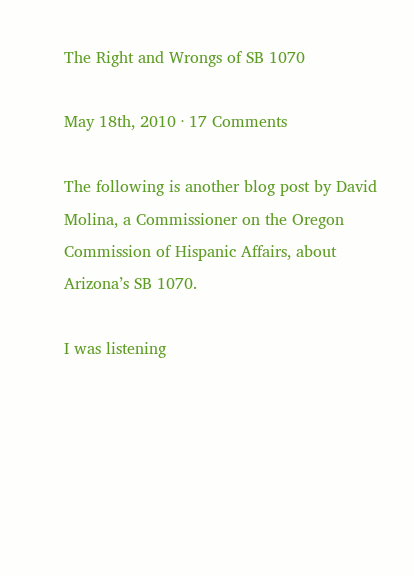The Right and Wrongs of SB 1070

May 18th, 2010 · 17 Comments

The following is another blog post by David Molina, a Commissioner on the Oregon Commission of Hispanic Affairs, about Arizona’s SB 1070.

I was listening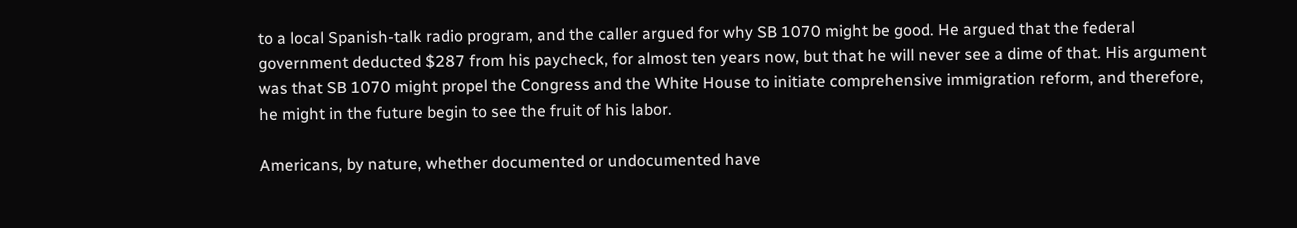to a local Spanish-talk radio program, and the caller argued for why SB 1070 might be good. He argued that the federal government deducted $287 from his paycheck, for almost ten years now, but that he will never see a dime of that. His argument was that SB 1070 might propel the Congress and the White House to initiate comprehensive immigration reform, and therefore, he might in the future begin to see the fruit of his labor.

Americans, by nature, whether documented or undocumented have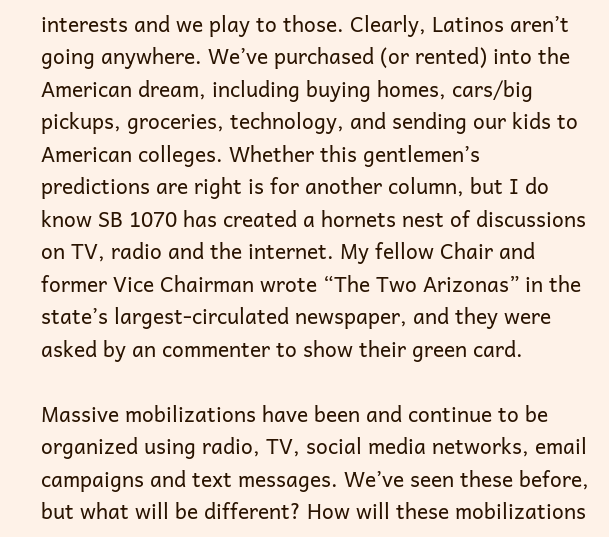interests and we play to those. Clearly, Latinos aren’t going anywhere. We’ve purchased (or rented) into the American dream, including buying homes, cars/big pickups, groceries, technology, and sending our kids to American colleges. Whether this gentlemen’s predictions are right is for another column, but I do know SB 1070 has created a hornets nest of discussions on TV, radio and the internet. My fellow Chair and former Vice Chairman wrote “The Two Arizonas” in the state’s largest-circulated newspaper, and they were asked by an commenter to show their green card.

Massive mobilizations have been and continue to be organized using radio, TV, social media networks, email campaigns and text messages. We’ve seen these before, but what will be different? How will these mobilizations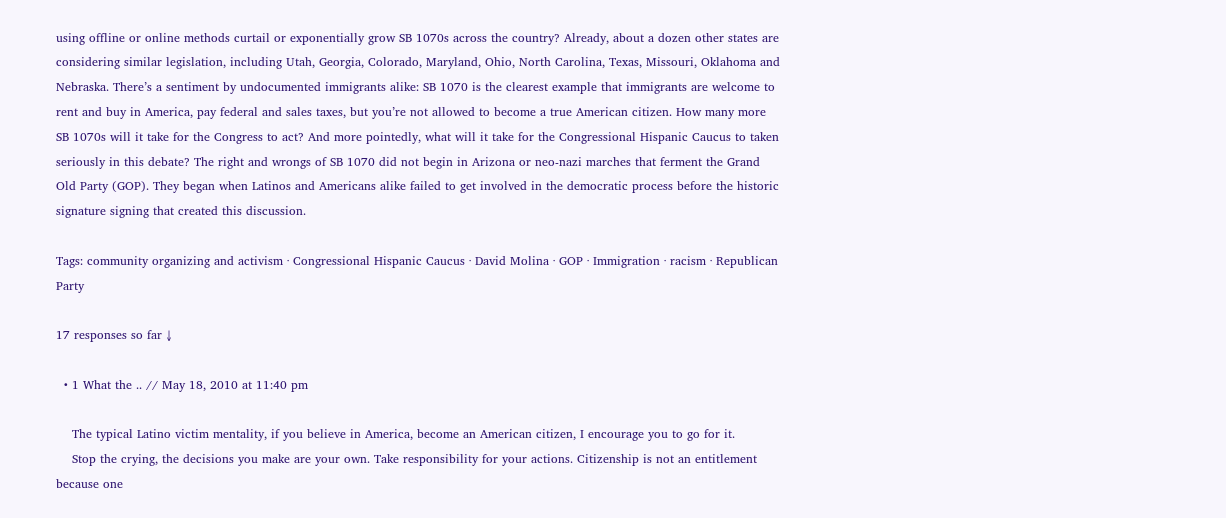using offline or online methods curtail or exponentially grow SB 1070s across the country? Already, about a dozen other states are considering similar legislation, including Utah, Georgia, Colorado, Maryland, Ohio, North Carolina, Texas, Missouri, Oklahoma and Nebraska. There’s a sentiment by undocumented immigrants alike: SB 1070 is the clearest example that immigrants are welcome to rent and buy in America, pay federal and sales taxes, but you’re not allowed to become a true American citizen. How many more SB 1070s will it take for the Congress to act? And more pointedly, what will it take for the Congressional Hispanic Caucus to taken seriously in this debate? The right and wrongs of SB 1070 did not begin in Arizona or neo-nazi marches that ferment the Grand Old Party (GOP). They began when Latinos and Americans alike failed to get involved in the democratic process before the historic signature signing that created this discussion.

Tags: community organizing and activism · Congressional Hispanic Caucus · David Molina · GOP · Immigration · racism · Republican Party

17 responses so far ↓

  • 1 What the .. // May 18, 2010 at 11:40 pm

    The typical Latino victim mentality, if you believe in America, become an American citizen, I encourage you to go for it.
    Stop the crying, the decisions you make are your own. Take responsibility for your actions. Citizenship is not an entitlement because one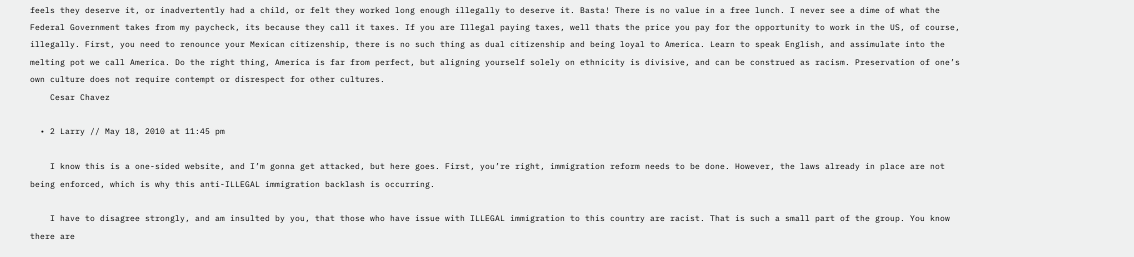feels they deserve it, or inadvertently had a child, or felt they worked long enough illegally to deserve it. Basta! There is no value in a free lunch. I never see a dime of what the Federal Government takes from my paycheck, its because they call it taxes. If you are Illegal paying taxes, well thats the price you pay for the opportunity to work in the US, of course, illegally. First, you need to renounce your Mexican citizenship, there is no such thing as dual citizenship and being loyal to America. Learn to speak English, and assimulate into the melting pot we call America. Do the right thing, America is far from perfect, but aligning yourself solely on ethnicity is divisive, and can be construed as racism. Preservation of one’s own culture does not require contempt or disrespect for other cultures.
    Cesar Chavez

  • 2 Larry // May 18, 2010 at 11:45 pm

    I know this is a one-sided website, and I’m gonna get attacked, but here goes. First, you’re right, immigration reform needs to be done. However, the laws already in place are not being enforced, which is why this anti-ILLEGAL immigration backlash is occurring.

    I have to disagree strongly, and am insulted by you, that those who have issue with ILLEGAL immigration to this country are racist. That is such a small part of the group. You know there are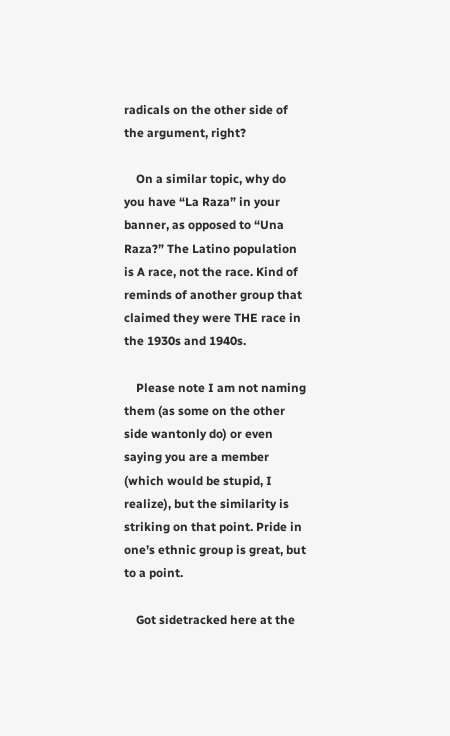radicals on the other side of the argument, right?

    On a similar topic, why do you have “La Raza” in your banner, as opposed to “Una Raza?” The Latino population is A race, not the race. Kind of reminds of another group that claimed they were THE race in the 1930s and 1940s.

    Please note I am not naming them (as some on the other side wantonly do) or even saying you are a member (which would be stupid, I realize), but the similarity is striking on that point. Pride in one’s ethnic group is great, but to a point.

    Got sidetracked here at the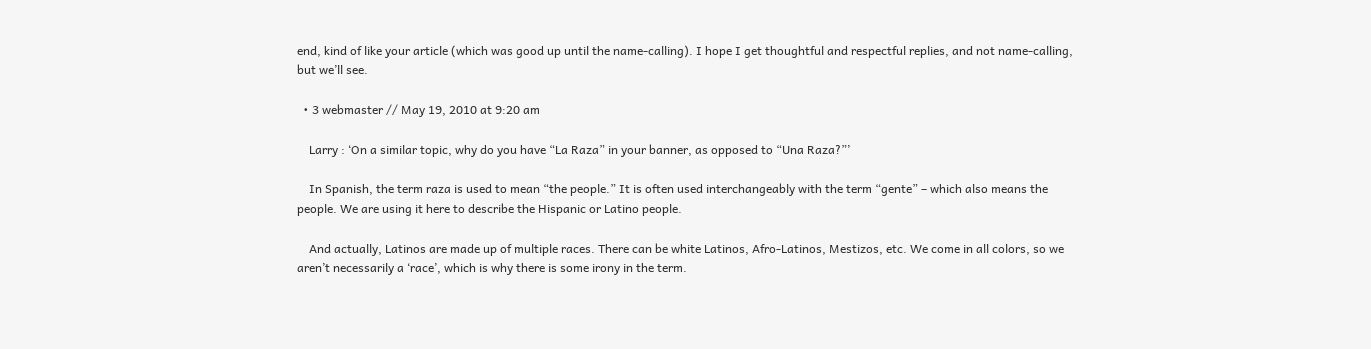end, kind of like your article (which was good up until the name-calling). I hope I get thoughtful and respectful replies, and not name-calling, but we’ll see.

  • 3 webmaster // May 19, 2010 at 9:20 am

    Larry : ‘On a similar topic, why do you have “La Raza” in your banner, as opposed to “Una Raza?”’

    In Spanish, the term raza is used to mean “the people.” It is often used interchangeably with the term “gente” – which also means the people. We are using it here to describe the Hispanic or Latino people.

    And actually, Latinos are made up of multiple races. There can be white Latinos, Afro-Latinos, Mestizos, etc. We come in all colors, so we aren’t necessarily a ‘race’, which is why there is some irony in the term.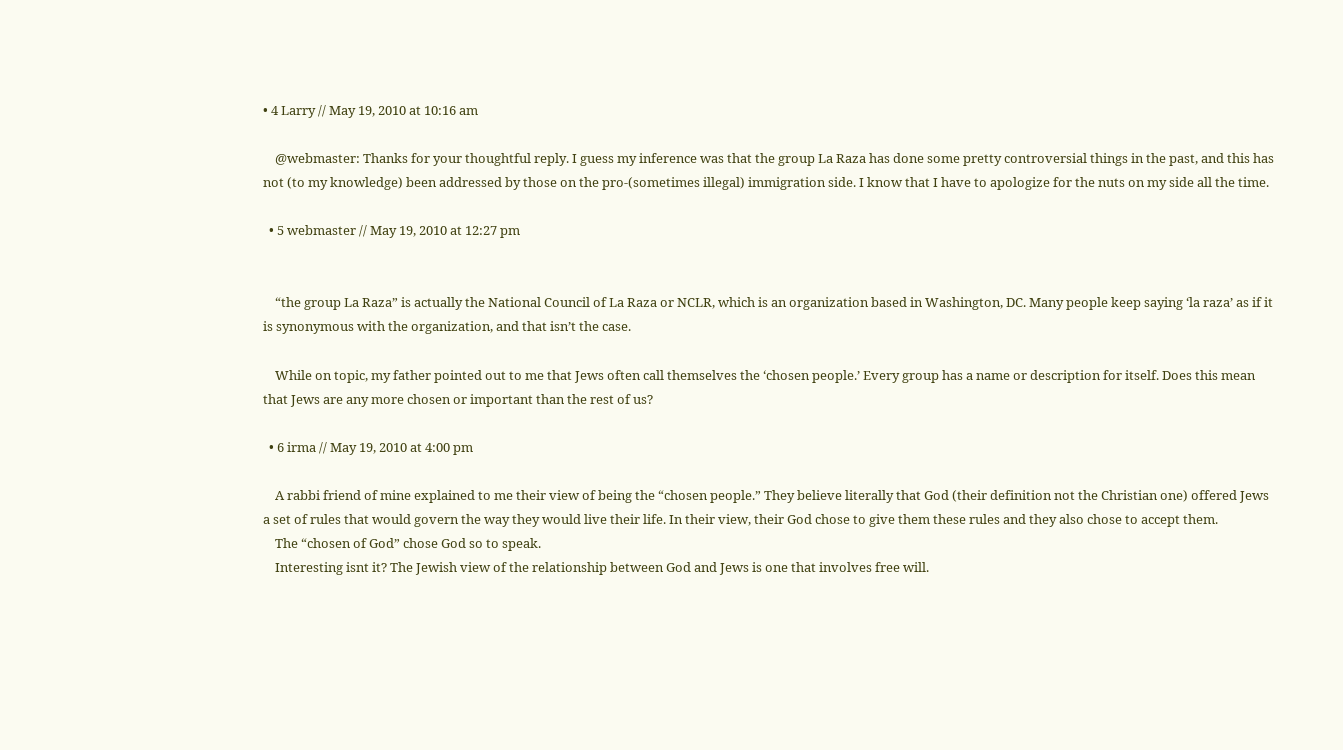• 4 Larry // May 19, 2010 at 10:16 am

    @webmaster: Thanks for your thoughtful reply. I guess my inference was that the group La Raza has done some pretty controversial things in the past, and this has not (to my knowledge) been addressed by those on the pro-(sometimes illegal) immigration side. I know that I have to apologize for the nuts on my side all the time.

  • 5 webmaster // May 19, 2010 at 12:27 pm


    “the group La Raza” is actually the National Council of La Raza or NCLR, which is an organization based in Washington, DC. Many people keep saying ‘la raza’ as if it is synonymous with the organization, and that isn’t the case.

    While on topic, my father pointed out to me that Jews often call themselves the ‘chosen people.’ Every group has a name or description for itself. Does this mean that Jews are any more chosen or important than the rest of us?

  • 6 irma // May 19, 2010 at 4:00 pm

    A rabbi friend of mine explained to me their view of being the “chosen people.” They believe literally that God (their definition not the Christian one) offered Jews a set of rules that would govern the way they would live their life. In their view, their God chose to give them these rules and they also chose to accept them.
    The “chosen of God” chose God so to speak.
    Interesting isnt it? The Jewish view of the relationship between God and Jews is one that involves free will.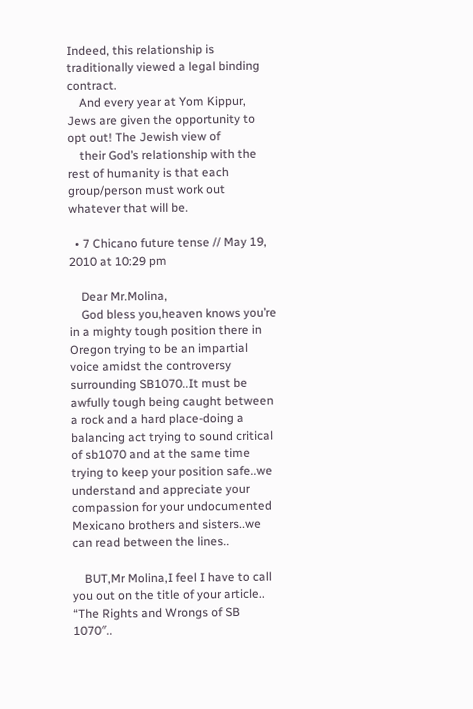Indeed, this relationship is traditionally viewed a legal binding contract.
    And every year at Yom Kippur, Jews are given the opportunity to opt out! The Jewish view of
    their God’s relationship with the rest of humanity is that each group/person must work out whatever that will be.

  • 7 Chicano future tense // May 19, 2010 at 10:29 pm

    Dear Mr.Molina,
    God bless you,heaven knows you’re in a mighty tough position there in Oregon trying to be an impartial voice amidst the controversy surrounding SB1070..It must be awfully tough being caught between a rock and a hard place-doing a balancing act trying to sound critical of sb1070 and at the same time trying to keep your position safe..we understand and appreciate your compassion for your undocumented Mexicano brothers and sisters..we can read between the lines..

    BUT,Mr Molina,I feel I have to call you out on the title of your article.. “The Rights and Wrongs of SB 1070″..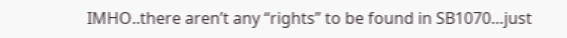IMHO..there aren’t any “rights” to be found in SB1070…just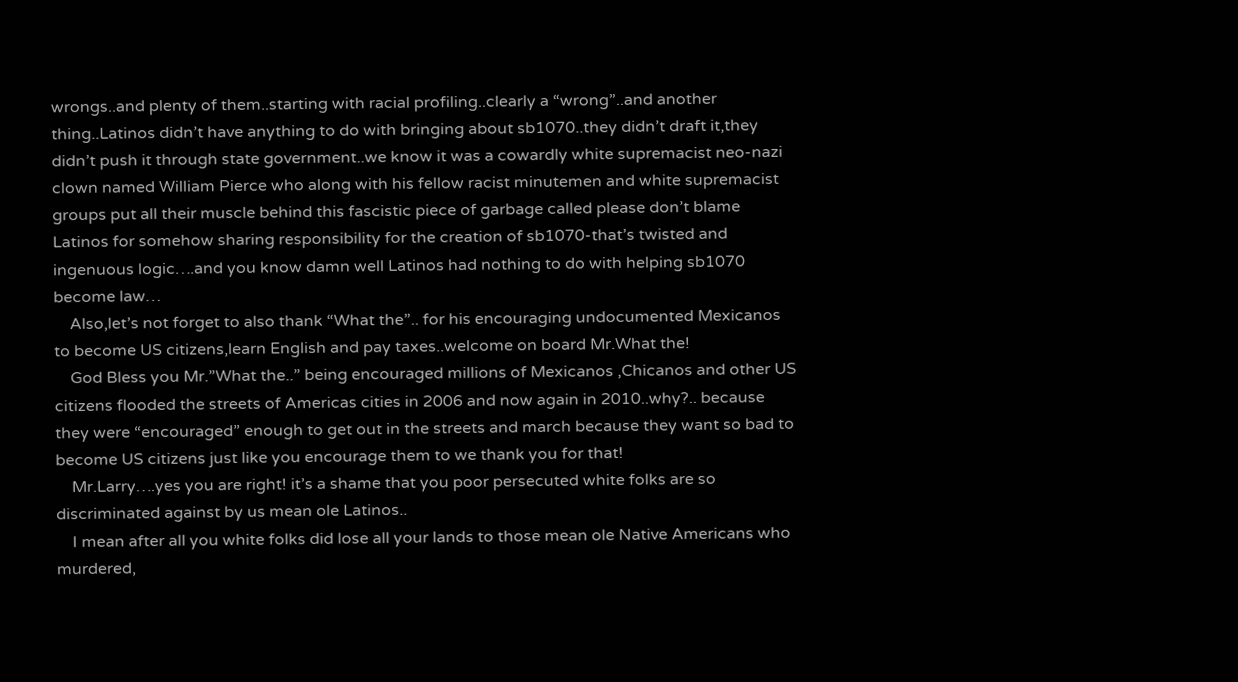wrongs..and plenty of them..starting with racial profiling..clearly a “wrong”..and another thing..Latinos didn’t have anything to do with bringing about sb1070..they didn’t draft it,they didn’t push it through state government..we know it was a cowardly white supremacist neo-nazi clown named William Pierce who along with his fellow racist minutemen and white supremacist groups put all their muscle behind this fascistic piece of garbage called please don’t blame Latinos for somehow sharing responsibility for the creation of sb1070-that’s twisted and ingenuous logic….and you know damn well Latinos had nothing to do with helping sb1070 become law…
    Also,let’s not forget to also thank “What the”.. for his encouraging undocumented Mexicanos to become US citizens,learn English and pay taxes..welcome on board Mr.What the!
    God Bless you Mr.”What the..” being encouraged millions of Mexicanos ,Chicanos and other US citizens flooded the streets of Americas cities in 2006 and now again in 2010..why?.. because they were “encouraged” enough to get out in the streets and march because they want so bad to become US citizens just like you encourage them to we thank you for that!
    Mr.Larry….yes you are right! it’s a shame that you poor persecuted white folks are so discriminated against by us mean ole Latinos..
    I mean after all you white folks did lose all your lands to those mean ole Native Americans who murdered,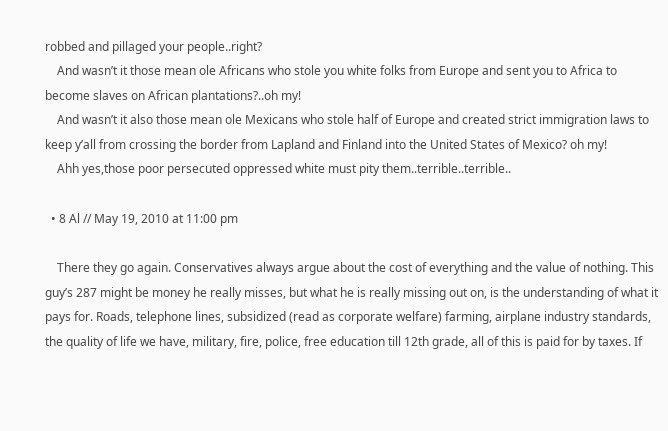robbed and pillaged your people..right?
    And wasn’t it those mean ole Africans who stole you white folks from Europe and sent you to Africa to become slaves on African plantations?..oh my!
    And wasn’t it also those mean ole Mexicans who stole half of Europe and created strict immigration laws to keep y’all from crossing the border from Lapland and Finland into the United States of Mexico? oh my!
    Ahh yes,those poor persecuted oppressed white must pity them..terrible..terrible..

  • 8 Al // May 19, 2010 at 11:00 pm

    There they go again. Conservatives always argue about the cost of everything and the value of nothing. This guy’s 287 might be money he really misses, but what he is really missing out on, is the understanding of what it pays for. Roads, telephone lines, subsidized (read as corporate welfare) farming, airplane industry standards, the quality of life we have, military, fire, police, free education till 12th grade, all of this is paid for by taxes. If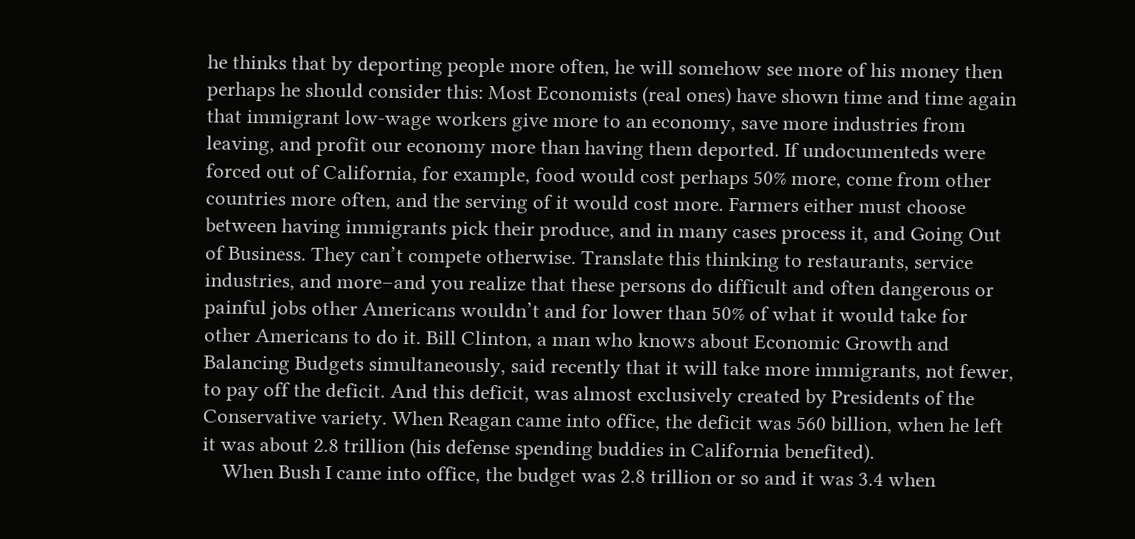he thinks that by deporting people more often, he will somehow see more of his money then perhaps he should consider this: Most Economists (real ones) have shown time and time again that immigrant low-wage workers give more to an economy, save more industries from leaving, and profit our economy more than having them deported. If undocumenteds were forced out of California, for example, food would cost perhaps 50% more, come from other countries more often, and the serving of it would cost more. Farmers either must choose between having immigrants pick their produce, and in many cases process it, and Going Out of Business. They can’t compete otherwise. Translate this thinking to restaurants, service industries, and more–and you realize that these persons do difficult and often dangerous or painful jobs other Americans wouldn’t and for lower than 50% of what it would take for other Americans to do it. Bill Clinton, a man who knows about Economic Growth and Balancing Budgets simultaneously, said recently that it will take more immigrants, not fewer, to pay off the deficit. And this deficit, was almost exclusively created by Presidents of the Conservative variety. When Reagan came into office, the deficit was 560 billion, when he left it was about 2.8 trillion (his defense spending buddies in California benefited).
    When Bush I came into office, the budget was 2.8 trillion or so and it was 3.4 when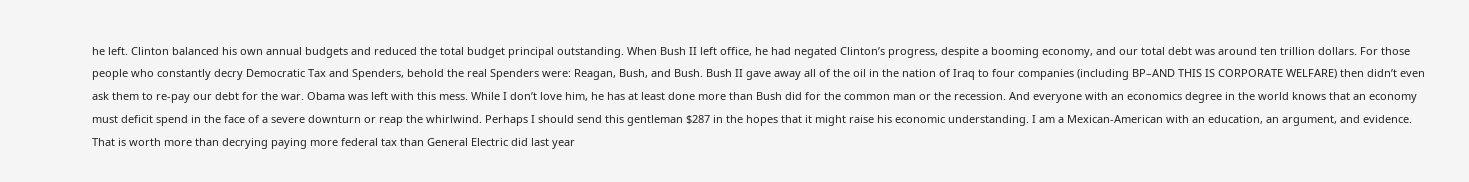he left. Clinton balanced his own annual budgets and reduced the total budget principal outstanding. When Bush II left office, he had negated Clinton’s progress, despite a booming economy, and our total debt was around ten trillion dollars. For those people who constantly decry Democratic Tax and Spenders, behold the real Spenders were: Reagan, Bush, and Bush. Bush II gave away all of the oil in the nation of Iraq to four companies (including BP–AND THIS IS CORPORATE WELFARE) then didn’t even ask them to re-pay our debt for the war. Obama was left with this mess. While I don’t love him, he has at least done more than Bush did for the common man or the recession. And everyone with an economics degree in the world knows that an economy must deficit spend in the face of a severe downturn or reap the whirlwind. Perhaps I should send this gentleman $287 in the hopes that it might raise his economic understanding. I am a Mexican-American with an education, an argument, and evidence. That is worth more than decrying paying more federal tax than General Electric did last year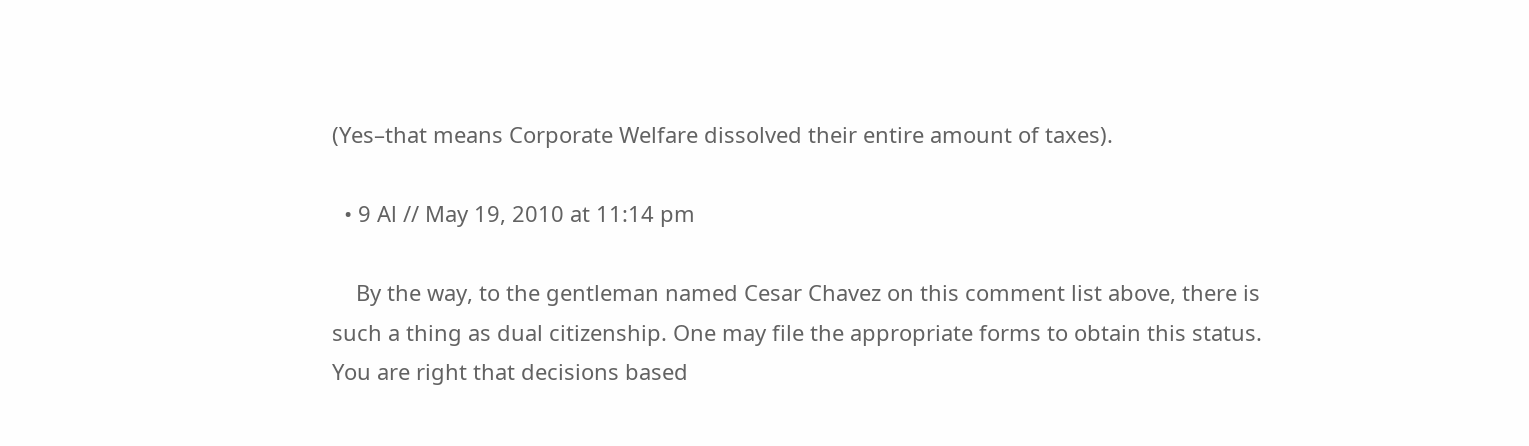(Yes–that means Corporate Welfare dissolved their entire amount of taxes).

  • 9 Al // May 19, 2010 at 11:14 pm

    By the way, to the gentleman named Cesar Chavez on this comment list above, there is such a thing as dual citizenship. One may file the appropriate forms to obtain this status. You are right that decisions based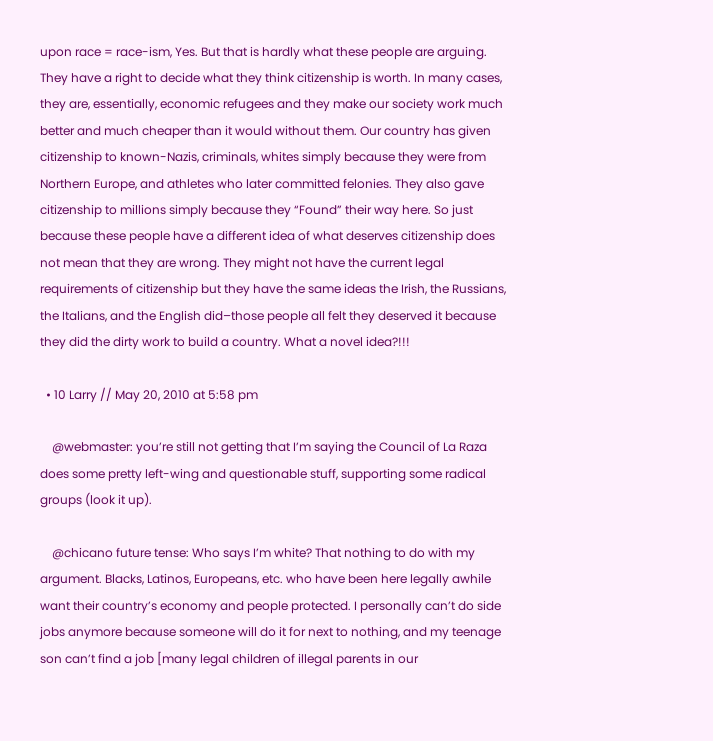upon race = race-ism, Yes. But that is hardly what these people are arguing. They have a right to decide what they think citizenship is worth. In many cases, they are, essentially, economic refugees and they make our society work much better and much cheaper than it would without them. Our country has given citizenship to known-Nazis, criminals, whites simply because they were from Northern Europe, and athletes who later committed felonies. They also gave citizenship to millions simply because they “Found” their way here. So just because these people have a different idea of what deserves citizenship does not mean that they are wrong. They might not have the current legal requirements of citizenship but they have the same ideas the Irish, the Russians, the Italians, and the English did–those people all felt they deserved it because they did the dirty work to build a country. What a novel idea?!!!

  • 10 Larry // May 20, 2010 at 5:58 pm

    @webmaster: you’re still not getting that I’m saying the Council of La Raza does some pretty left-wing and questionable stuff, supporting some radical groups (look it up).

    @chicano future tense: Who says I’m white? That nothing to do with my argument. Blacks, Latinos, Europeans, etc. who have been here legally awhile want their country’s economy and people protected. I personally can’t do side jobs anymore because someone will do it for next to nothing, and my teenage son can’t find a job [many legal children of illegal parents in our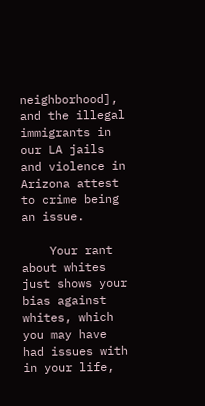neighborhood], and the illegal immigrants in our LA jails and violence in Arizona attest to crime being an issue.

    Your rant about whites just shows your bias against whites, which you may have had issues with in your life,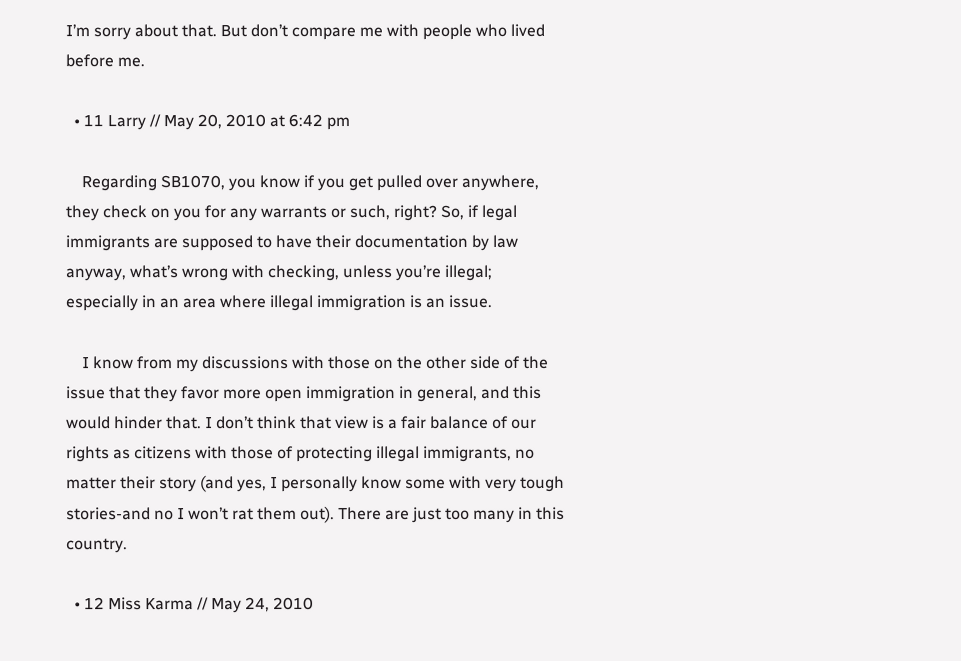I’m sorry about that. But don’t compare me with people who lived before me.

  • 11 Larry // May 20, 2010 at 6:42 pm

    Regarding SB1070, you know if you get pulled over anywhere, they check on you for any warrants or such, right? So, if legal immigrants are supposed to have their documentation by law anyway, what’s wrong with checking, unless you’re illegal; especially in an area where illegal immigration is an issue.

    I know from my discussions with those on the other side of the issue that they favor more open immigration in general, and this would hinder that. I don’t think that view is a fair balance of our rights as citizens with those of protecting illegal immigrants, no matter their story (and yes, I personally know some with very tough stories-and no I won’t rat them out). There are just too many in this country.

  • 12 Miss Karma // May 24, 2010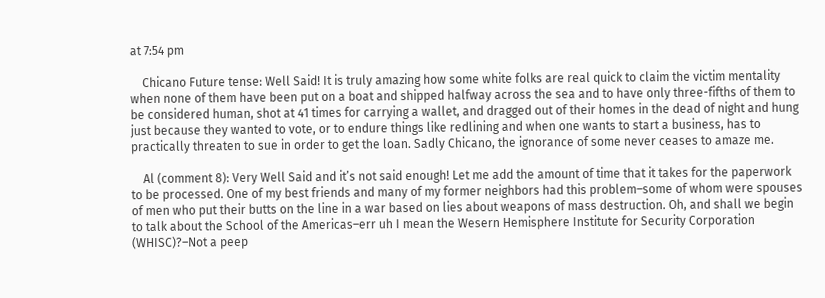at 7:54 pm

    Chicano Future tense: Well Said! It is truly amazing how some white folks are real quick to claim the victim mentality when none of them have been put on a boat and shipped halfway across the sea and to have only three-fifths of them to be considered human, shot at 41 times for carrying a wallet, and dragged out of their homes in the dead of night and hung just because they wanted to vote, or to endure things like redlining and when one wants to start a business, has to practically threaten to sue in order to get the loan. Sadly Chicano, the ignorance of some never ceases to amaze me.

    Al (comment 8): Very Well Said and it’s not said enough! Let me add the amount of time that it takes for the paperwork to be processed. One of my best friends and many of my former neighbors had this problem–some of whom were spouses of men who put their butts on the line in a war based on lies about weapons of mass destruction. Oh, and shall we begin to talk about the School of the Americas–err uh I mean the Wesern Hemisphere Institute for Security Corporation (WHISC)?–Not a peep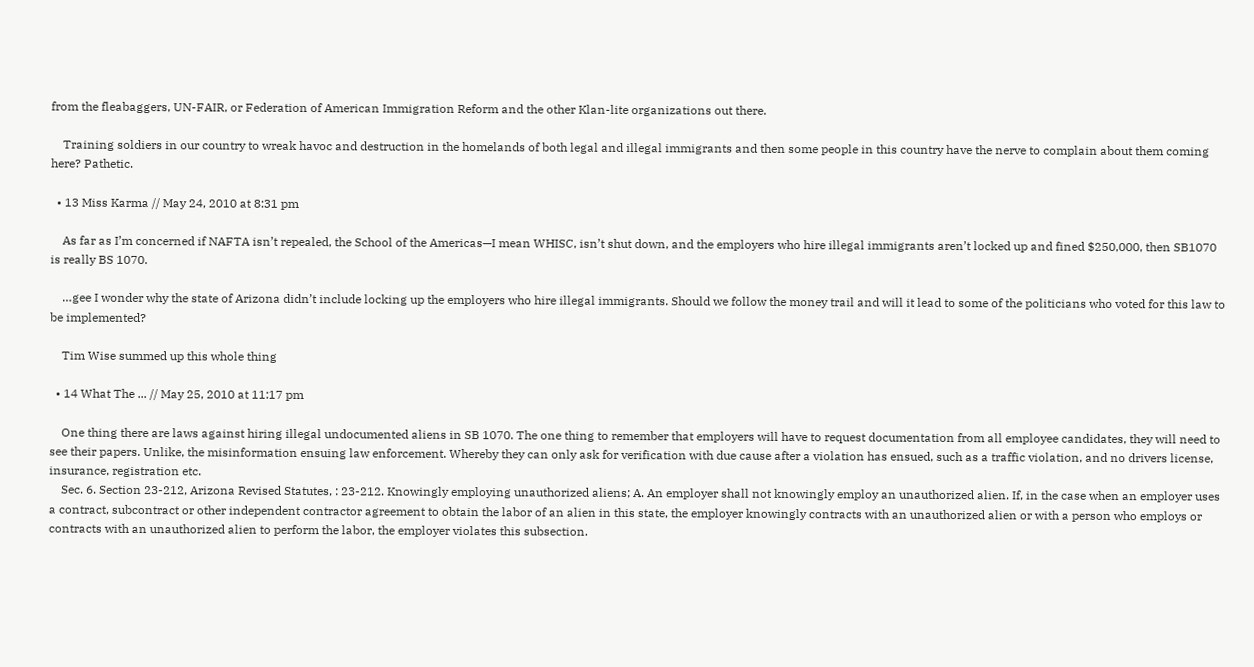from the fleabaggers, UN-FAIR, or Federation of American Immigration Reform and the other Klan-lite organizations out there.

    Training soldiers in our country to wreak havoc and destruction in the homelands of both legal and illegal immigrants and then some people in this country have the nerve to complain about them coming here? Pathetic.

  • 13 Miss Karma // May 24, 2010 at 8:31 pm

    As far as I’m concerned if NAFTA isn’t repealed, the School of the Americas—I mean WHISC, isn’t shut down, and the employers who hire illegal immigrants aren’t locked up and fined $250,000, then SB1070 is really BS 1070.

    …gee I wonder why the state of Arizona didn’t include locking up the employers who hire illegal immigrants. Should we follow the money trail and will it lead to some of the politicians who voted for this law to be implemented?

    Tim Wise summed up this whole thing

  • 14 What The ... // May 25, 2010 at 11:17 pm

    One thing there are laws against hiring illegal undocumented aliens in SB 1070. The one thing to remember that employers will have to request documentation from all employee candidates, they will need to see their papers. Unlike, the misinformation ensuing law enforcement. Whereby they can only ask for verification with due cause after a violation has ensued, such as a traffic violation, and no drivers license, insurance, registration etc.
    Sec. 6. Section 23-212, Arizona Revised Statutes, : 23-212. Knowingly employing unauthorized aliens; A. An employer shall not knowingly employ an unauthorized alien. If, in the case when an employer uses a contract, subcontract or other independent contractor agreement to obtain the labor of an alien in this state, the employer knowingly contracts with an unauthorized alien or with a person who employs or contracts with an unauthorized alien to perform the labor, the employer violates this subsection.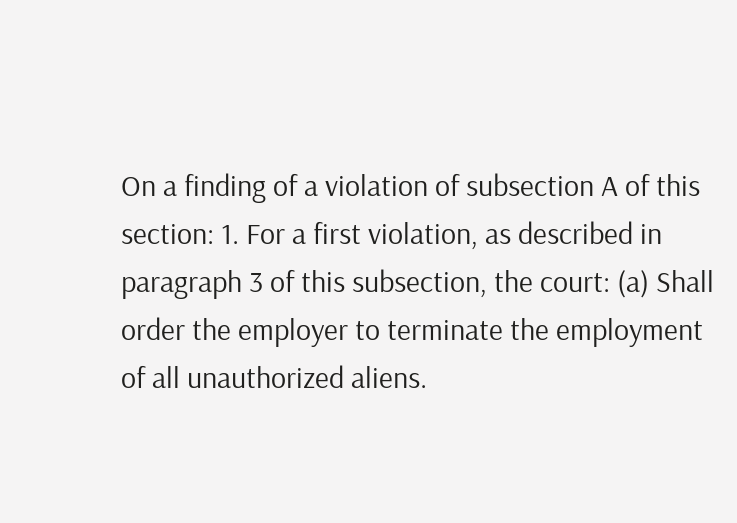On a finding of a violation of subsection A of this section: 1. For a first violation, as described in paragraph 3 of this subsection, the court: (a) Shall order the employer to terminate the employment of all unauthorized aliens.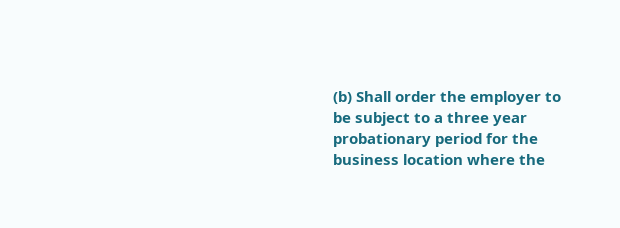(b) Shall order the employer to be subject to a three year probationary period for the business location where the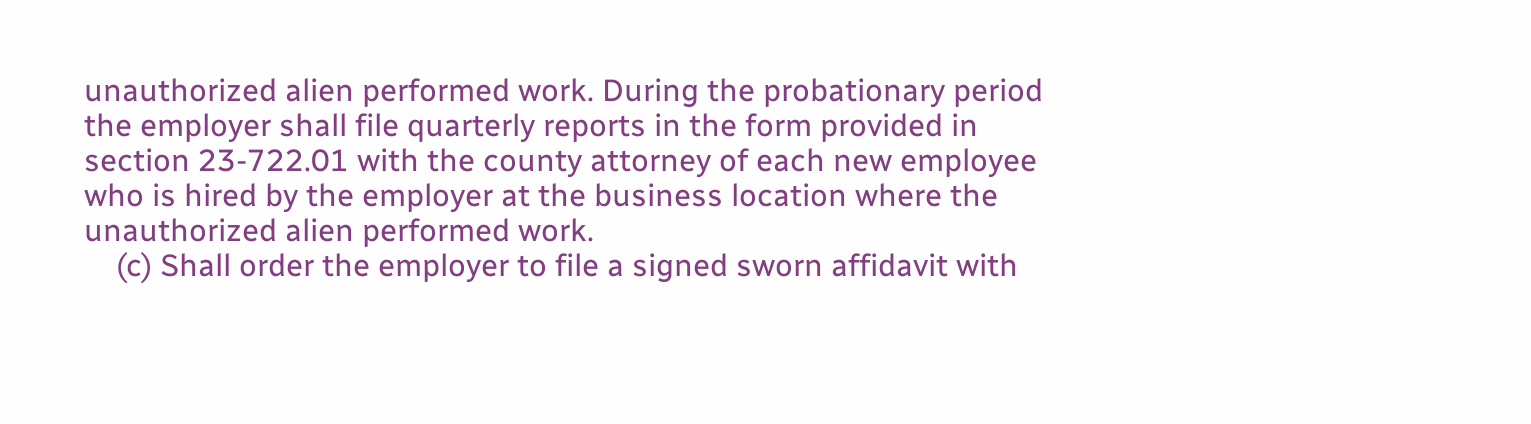unauthorized alien performed work. During the probationary period the employer shall file quarterly reports in the form provided in section 23-722.01 with the county attorney of each new employee who is hired by the employer at the business location where the unauthorized alien performed work.
    (c) Shall order the employer to file a signed sworn affidavit with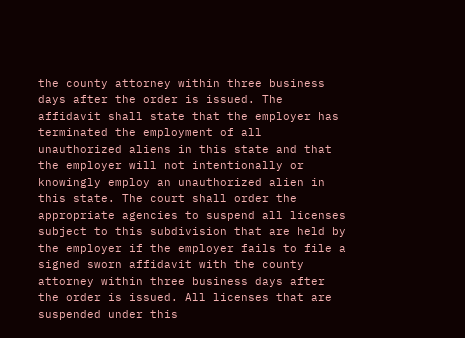the county attorney within three business days after the order is issued. The affidavit shall state that the employer has terminated the employment of all unauthorized aliens in this state and that the employer will not intentionally or knowingly employ an unauthorized alien in this state. The court shall order the appropriate agencies to suspend all licenses subject to this subdivision that are held by the employer if the employer fails to file a signed sworn affidavit with the county attorney within three business days after the order is issued. All licenses that are suspended under this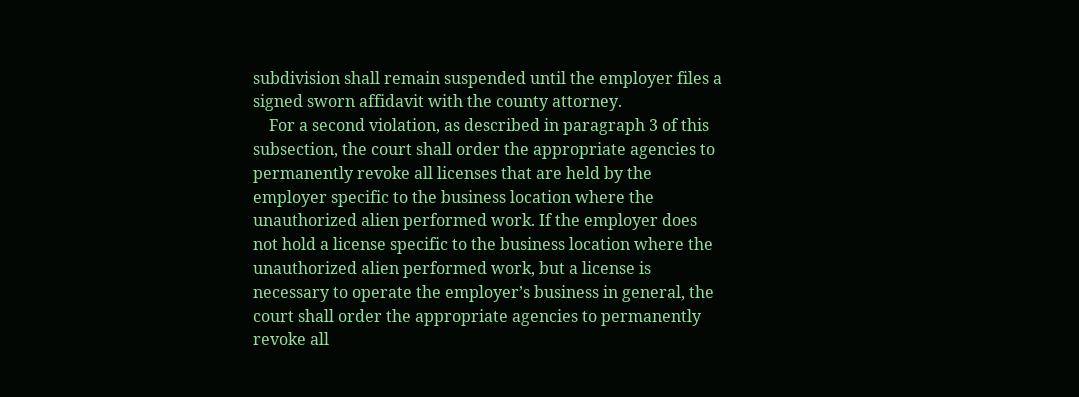subdivision shall remain suspended until the employer files a signed sworn affidavit with the county attorney.
    For a second violation, as described in paragraph 3 of this subsection, the court shall order the appropriate agencies to permanently revoke all licenses that are held by the employer specific to the business location where the unauthorized alien performed work. If the employer does not hold a license specific to the business location where the unauthorized alien performed work, but a license is necessary to operate the employer’s business in general, the court shall order the appropriate agencies to permanently revoke all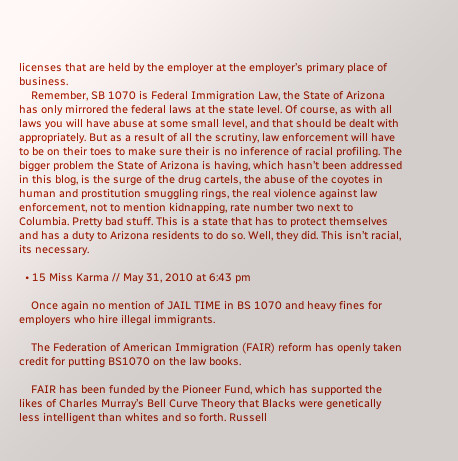licenses that are held by the employer at the employer’s primary place of business.
    Remember, SB 1070 is Federal Immigration Law, the State of Arizona has only mirrored the federal laws at the state level. Of course, as with all laws you will have abuse at some small level, and that should be dealt with appropriately. But as a result of all the scrutiny, law enforcement will have to be on their toes to make sure their is no inference of racial profiling. The bigger problem the State of Arizona is having, which hasn’t been addressed in this blog, is the surge of the drug cartels, the abuse of the coyotes in human and prostitution smuggling rings, the real violence against law enforcement, not to mention kidnapping, rate number two next to Columbia. Pretty bad stuff. This is a state that has to protect themselves and has a duty to Arizona residents to do so. Well, they did. This isn’t racial, its necessary.

  • 15 Miss Karma // May 31, 2010 at 6:43 pm

    Once again no mention of JAIL TIME in BS 1070 and heavy fines for employers who hire illegal immigrants.

    The Federation of American Immigration (FAIR) reform has openly taken credit for putting BS1070 on the law books.

    FAIR has been funded by the Pioneer Fund, which has supported the likes of Charles Murray’s Bell Curve Theory that Blacks were genetically less intelligent than whites and so forth. Russell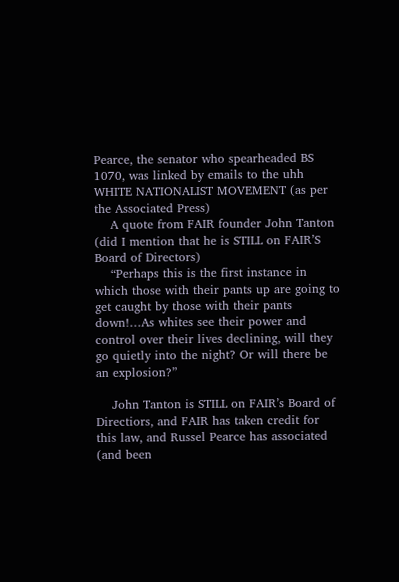Pearce, the senator who spearheaded BS 1070, was linked by emails to the uhh WHITE NATIONALIST MOVEMENT (as per the Associated Press)
    A quote from FAIR founder John Tanton (did I mention that he is STILL on FAIR’S Board of Directors)
    “Perhaps this is the first instance in which those with their pants up are going to get caught by those with their pants down!…As whites see their power and control over their lives declining, will they go quietly into the night? Or will there be an explosion?”

    John Tanton is STILL on FAIR’s Board of Directiors, and FAIR has taken credit for this law, and Russel Pearce has associated (and been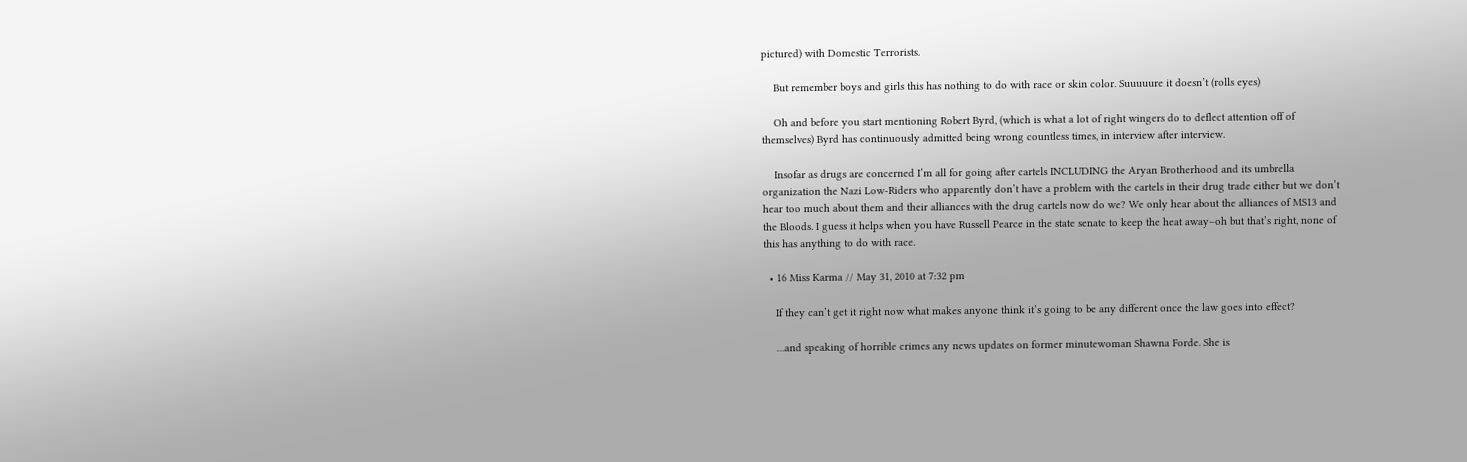pictured) with Domestic Terrorists.

    But remember boys and girls this has nothing to do with race or skin color. Suuuuure it doesn’t (rolls eyes)

    Oh and before you start mentioning Robert Byrd, (which is what a lot of right wingers do to deflect attention off of themselves) Byrd has continuously admitted being wrong countless times, in interview after interview.

    Insofar as drugs are concerned I’m all for going after cartels INCLUDING the Aryan Brotherhood and its umbrella organization the Nazi Low-Riders who apparently don’t have a problem with the cartels in their drug trade either but we don’t hear too much about them and their alliances with the drug cartels now do we? We only hear about the alliances of MS13 and the Bloods. I guess it helps when you have Russell Pearce in the state senate to keep the heat away–oh but that’s right, none of this has anything to do with race.

  • 16 Miss Karma // May 31, 2010 at 7:32 pm

    If they can’t get it right now what makes anyone think it’s going to be any different once the law goes into effect?

    …and speaking of horrible crimes any news updates on former minutewoman Shawna Forde. She is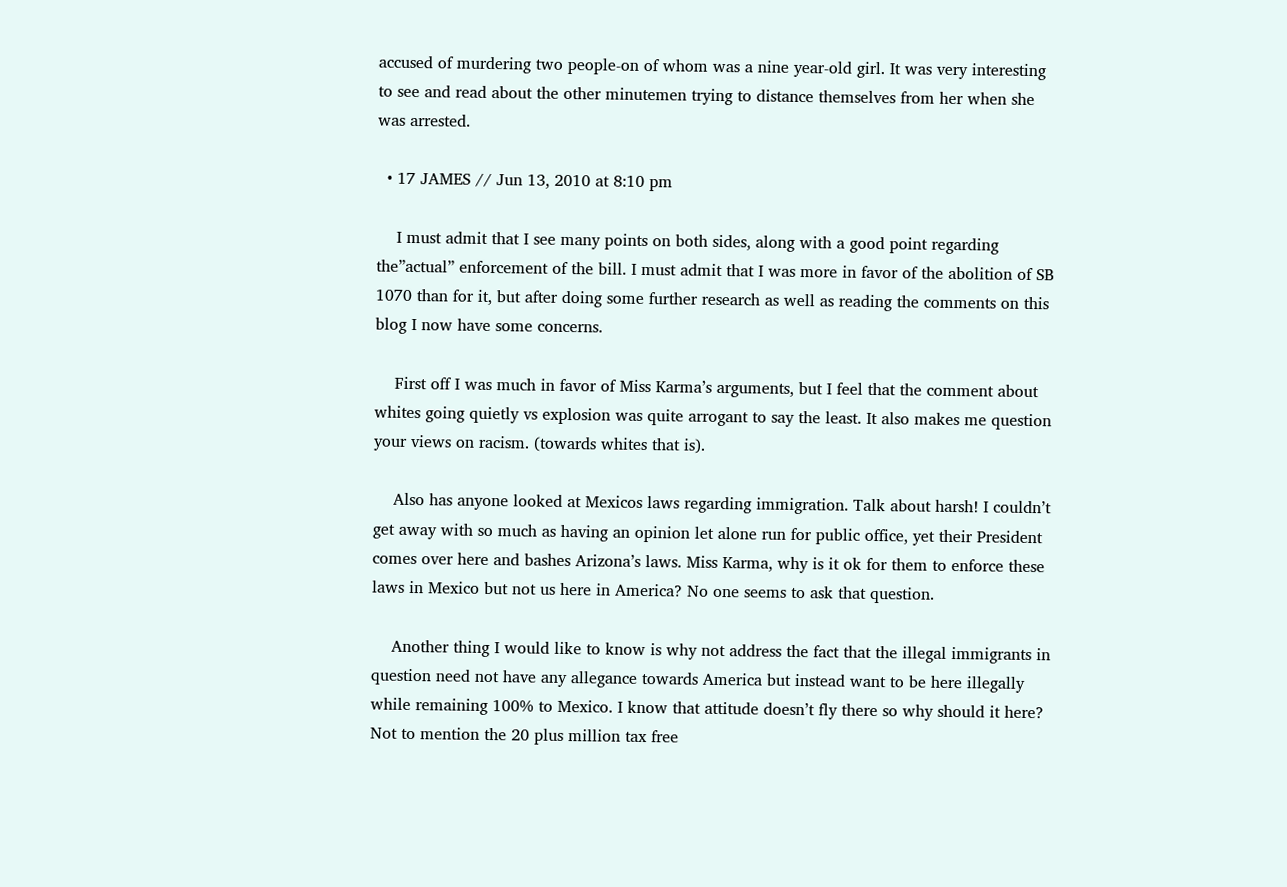accused of murdering two people-on of whom was a nine year-old girl. It was very interesting to see and read about the other minutemen trying to distance themselves from her when she was arrested.

  • 17 JAMES // Jun 13, 2010 at 8:10 pm

    I must admit that I see many points on both sides, along with a good point regarding the”actual” enforcement of the bill. I must admit that I was more in favor of the abolition of SB 1070 than for it, but after doing some further research as well as reading the comments on this blog I now have some concerns.

    First off I was much in favor of Miss Karma’s arguments, but I feel that the comment about whites going quietly vs explosion was quite arrogant to say the least. It also makes me question your views on racism. (towards whites that is).

    Also has anyone looked at Mexicos laws regarding immigration. Talk about harsh! I couldn’t get away with so much as having an opinion let alone run for public office, yet their President comes over here and bashes Arizona’s laws. Miss Karma, why is it ok for them to enforce these laws in Mexico but not us here in America? No one seems to ask that question.

    Another thing I would like to know is why not address the fact that the illegal immigrants in question need not have any allegance towards America but instead want to be here illegally while remaining 100% to Mexico. I know that attitude doesn’t fly there so why should it here? Not to mention the 20 plus million tax free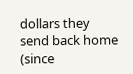dollars they send back home (since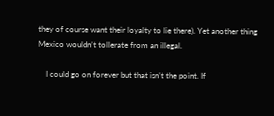they of course want their loyalty to lie there). Yet another thing Mexico wouldn’t tollerate from an illegal.

    I could go on forever but that isn’t the point. If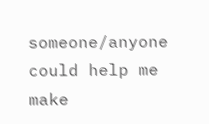someone/anyone could help me make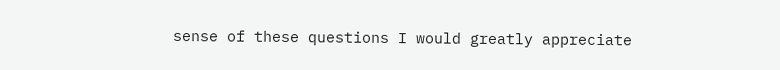sense of these questions I would greatly appreciate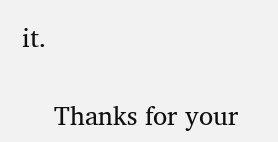it.

    Thanks for your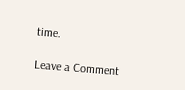time.

Leave a Comment